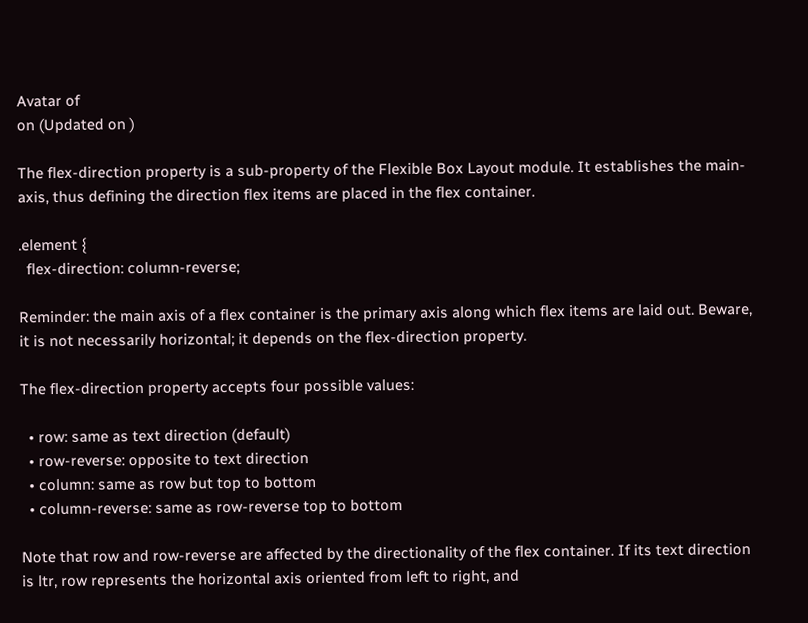Avatar of
on (Updated on )

The flex-direction property is a sub-property of the Flexible Box Layout module. It establishes the main-axis, thus defining the direction flex items are placed in the flex container.

.element {
  flex-direction: column-reverse;

Reminder: the main axis of a flex container is the primary axis along which flex items are laid out. Beware, it is not necessarily horizontal; it depends on the flex-direction property.

The flex-direction property accepts four possible values:

  • row: same as text direction (default)
  • row-reverse: opposite to text direction
  • column: same as row but top to bottom
  • column-reverse: same as row-reverse top to bottom

Note that row and row-reverse are affected by the directionality of the flex container. If its text direction is ltr, row represents the horizontal axis oriented from left to right, and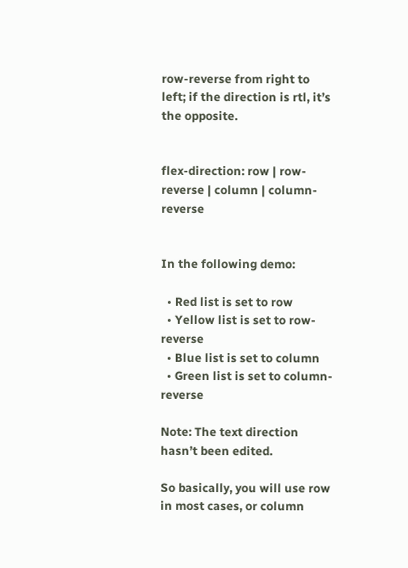row-reverse from right to left; if the direction is rtl, it’s the opposite.


flex-direction: row | row-reverse | column | column-reverse


In the following demo:

  • Red list is set to row
  • Yellow list is set to row-reverse
  • Blue list is set to column
  • Green list is set to column-reverse

Note: The text direction hasn’t been edited.

So basically, you will use row in most cases, or column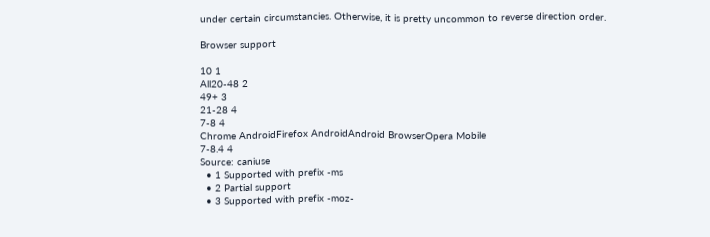under certain circumstancies. Otherwise, it is pretty uncommon to reverse direction order.

Browser support

10 1
All20-48 2
49+ 3
21-28 4
7-8 4
Chrome AndroidFirefox AndroidAndroid BrowserOpera Mobile
7-8.4 4
Source: caniuse
  • 1 Supported with prefix -ms
  • 2 Partial support
  • 3 Supported with prefix -moz-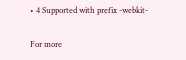• 4 Supported with prefix -webkit-

For more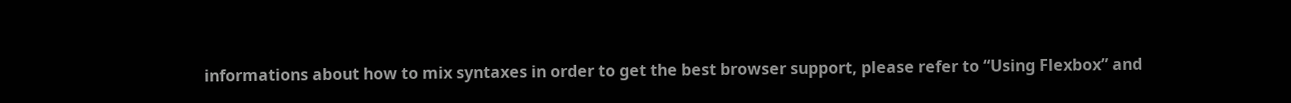informations about how to mix syntaxes in order to get the best browser support, please refer to “Using Flexbox” and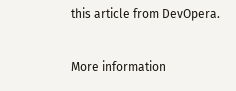this article from DevOpera.

More information